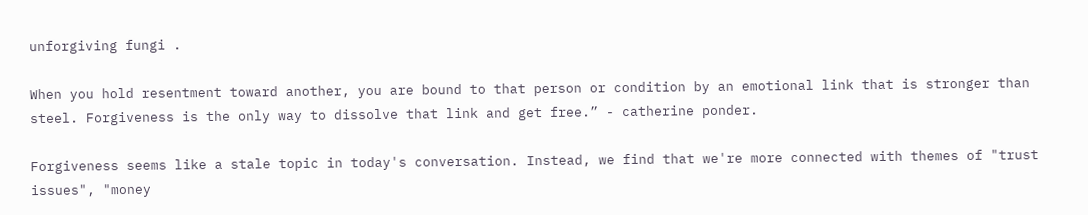unforgiving fungi .

When you hold resentment toward another, you are bound to that person or condition by an emotional link that is stronger than steel. Forgiveness is the only way to dissolve that link and get free.” - catherine ponder.

Forgiveness seems like a stale topic in today's conversation. Instead, we find that we're more connected with themes of "trust issues", "money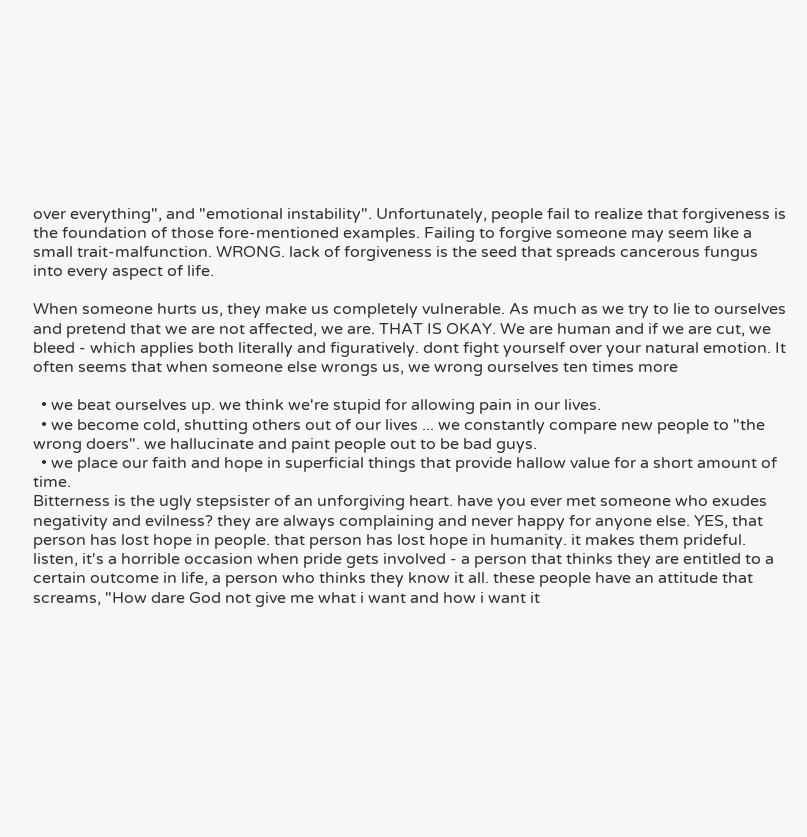over everything", and "emotional instability". Unfortunately, people fail to realize that forgiveness is the foundation of those fore-mentioned examples. Failing to forgive someone may seem like a small trait-malfunction. WRONG. lack of forgiveness is the seed that spreads cancerous fungus into every aspect of life.

When someone hurts us, they make us completely vulnerable. As much as we try to lie to ourselves and pretend that we are not affected, we are. THAT IS OKAY. We are human and if we are cut, we bleed - which applies both literally and figuratively. dont fight yourself over your natural emotion. It often seems that when someone else wrongs us, we wrong ourselves ten times more

  • we beat ourselves up. we think we're stupid for allowing pain in our lives.
  • we become cold, shutting others out of our lives ... we constantly compare new people to "the wrong doers". we hallucinate and paint people out to be bad guys.
  • we place our faith and hope in superficial things that provide hallow value for a short amount of time.
Bitterness is the ugly stepsister of an unforgiving heart. have you ever met someone who exudes negativity and evilness? they are always complaining and never happy for anyone else. YES, that person has lost hope in people. that person has lost hope in humanity. it makes them prideful. listen, it's a horrible occasion when pride gets involved - a person that thinks they are entitled to a certain outcome in life, a person who thinks they know it all. these people have an attitude that screams, "How dare God not give me what i want and how i want it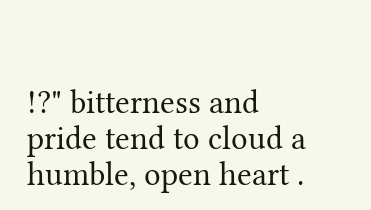!?" bitterness and pride tend to cloud a humble, open heart .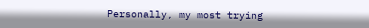Personally, my most trying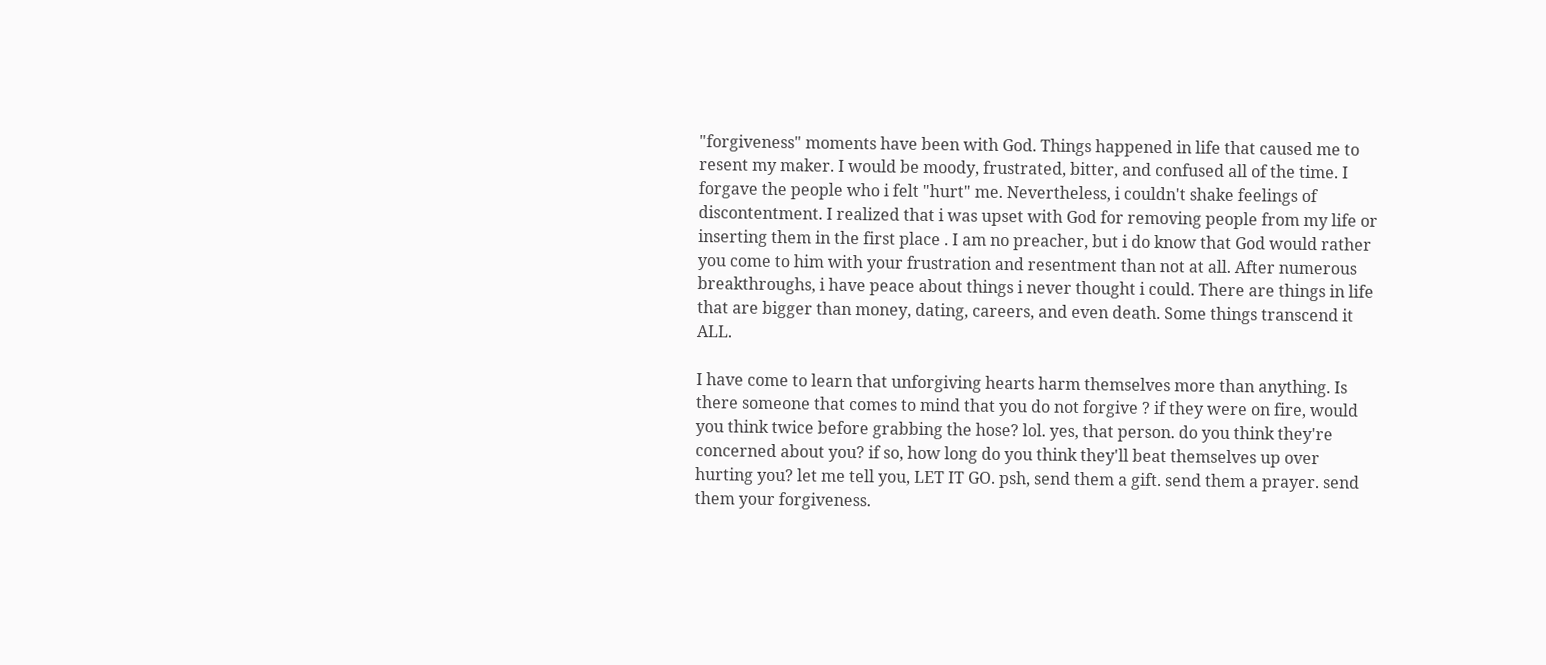"forgiveness" moments have been with God. Things happened in life that caused me to resent my maker. I would be moody, frustrated, bitter, and confused all of the time. I forgave the people who i felt "hurt" me. Nevertheless, i couldn't shake feelings of discontentment. I realized that i was upset with God for removing people from my life or inserting them in the first place . I am no preacher, but i do know that God would rather you come to him with your frustration and resentment than not at all. After numerous breakthroughs, i have peace about things i never thought i could. There are things in life that are bigger than money, dating, careers, and even death. Some things transcend it ALL.

I have come to learn that unforgiving hearts harm themselves more than anything. Is there someone that comes to mind that you do not forgive ? if they were on fire, would you think twice before grabbing the hose? lol. yes, that person. do you think they're concerned about you? if so, how long do you think they'll beat themselves up over hurting you? let me tell you, LET IT GO. psh, send them a gift. send them a prayer. send them your forgiveness.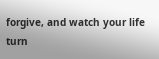forgive, and watch your life turn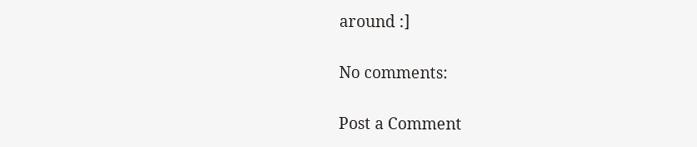around :]

No comments:

Post a Comment